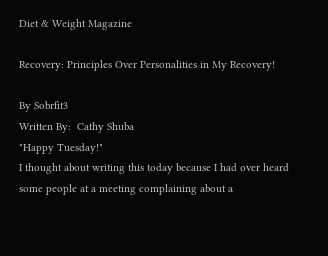Diet & Weight Magazine

Recovery: Principles Over Personalities in My Recovery!

By Sobrfit3
Written By:  Cathy Shuba
"Happy Tuesday!"
I thought about writing this today because I had over heard some people at a meeting complaining about a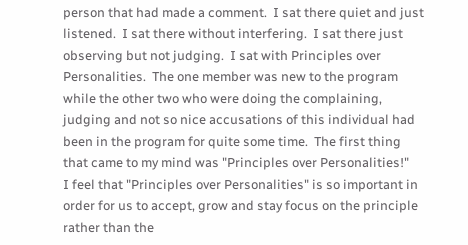person that had made a comment.  I sat there quiet and just listened.  I sat there without interfering.  I sat there just observing but not judging.  I sat with Principles over Personalities.  The one member was new to the program while the other two who were doing the complaining, judging and not so nice accusations of this individual had been in the program for quite some time.  The first thing that came to my mind was "Principles over Personalities!"
I feel that "Principles over Personalities" is so important in order for us to accept, grow and stay focus on the principle rather than the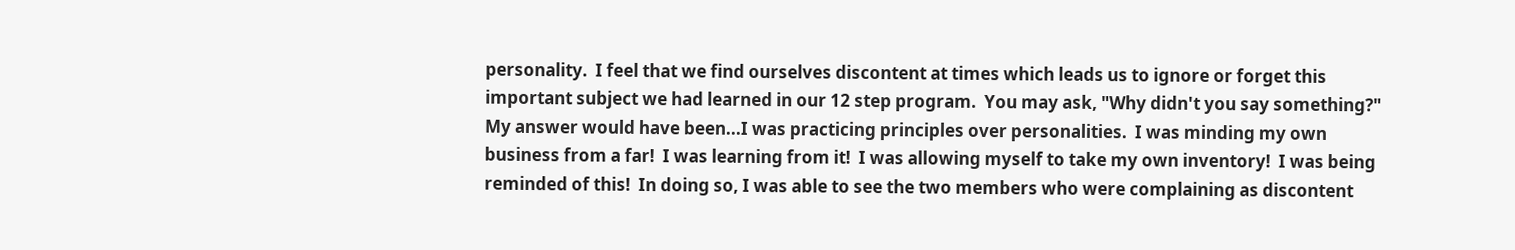personality.  I feel that we find ourselves discontent at times which leads us to ignore or forget this important subject we had learned in our 12 step program.  You may ask, "Why didn't you say something?"  My answer would have been...I was practicing principles over personalities.  I was minding my own business from a far!  I was learning from it!  I was allowing myself to take my own inventory!  I was being reminded of this!  In doing so, I was able to see the two members who were complaining as discontent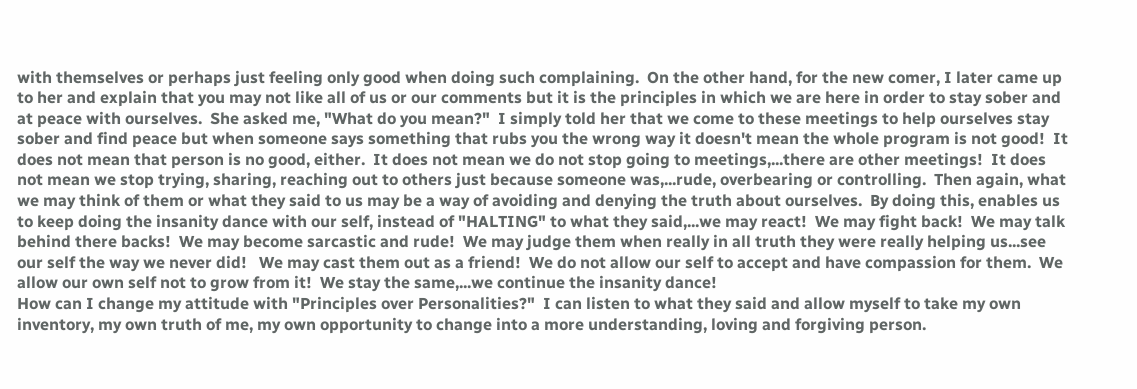with themselves or perhaps just feeling only good when doing such complaining.  On the other hand, for the new comer, I later came up to her and explain that you may not like all of us or our comments but it is the principles in which we are here in order to stay sober and at peace with ourselves.  She asked me, "What do you mean?"  I simply told her that we come to these meetings to help ourselves stay sober and find peace but when someone says something that rubs you the wrong way it doesn't mean the whole program is not good!  It does not mean that person is no good, either.  It does not mean we do not stop going to meetings,...there are other meetings!  It does not mean we stop trying, sharing, reaching out to others just because someone was,...rude, overbearing or controlling.  Then again, what we may think of them or what they said to us may be a way of avoiding and denying the truth about ourselves.  By doing this, enables us to keep doing the insanity dance with our self, instead of "HALTING" to what they said,...we may react!  We may fight back!  We may talk behind there backs!  We may become sarcastic and rude!  We may judge them when really in all truth they were really helping us...see our self the way we never did!   We may cast them out as a friend!  We do not allow our self to accept and have compassion for them.  We allow our own self not to grow from it!  We stay the same,...we continue the insanity dance!
How can I change my attitude with "Principles over Personalities?"  I can listen to what they said and allow myself to take my own inventory, my own truth of me, my own opportunity to change into a more understanding, loving and forgiving person.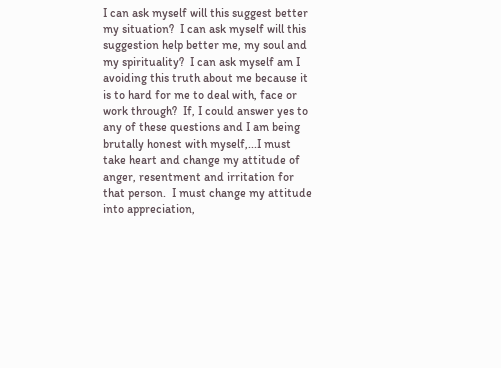I can ask myself will this suggest better my situation?  I can ask myself will this suggestion help better me, my soul and my spirituality?  I can ask myself am I avoiding this truth about me because it is to hard for me to deal with, face or work through?  If, I could answer yes to any of these questions and I am being brutally honest with myself,...I must take heart and change my attitude of anger, resentment and irritation for that person.  I must change my attitude into appreciation,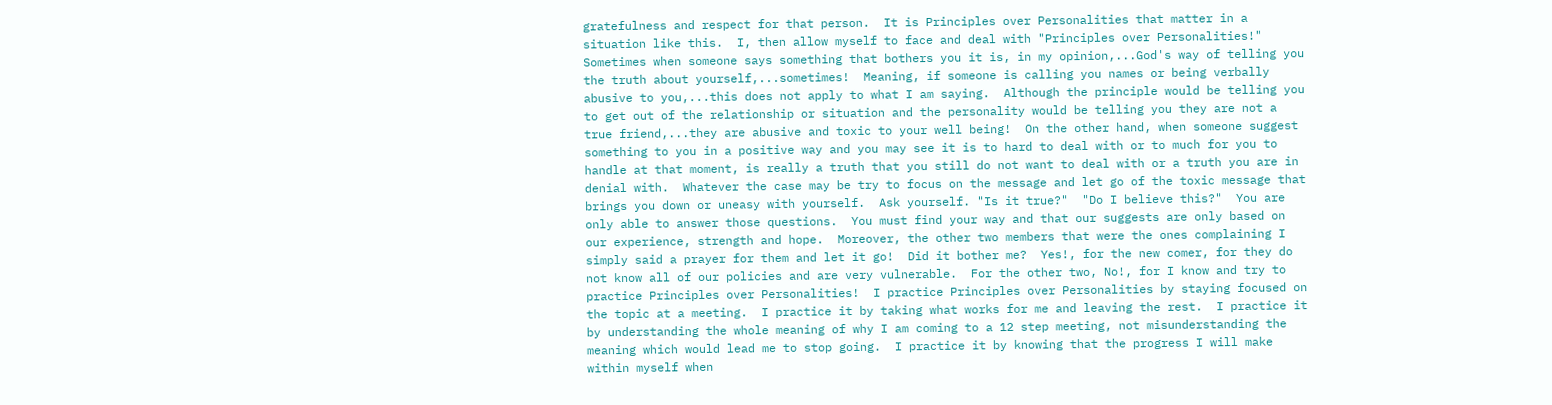gratefulness and respect for that person.  It is Principles over Personalities that matter in a situation like this.  I, then allow myself to face and deal with "Principles over Personalities!"
Sometimes when someone says something that bothers you it is, in my opinion,...God's way of telling you the truth about yourself,...sometimes!  Meaning, if someone is calling you names or being verbally abusive to you,...this does not apply to what I am saying.  Although the principle would be telling you to get out of the relationship or situation and the personality would be telling you they are not a true friend,...they are abusive and toxic to your well being!  On the other hand, when someone suggest something to you in a positive way and you may see it is to hard to deal with or to much for you to handle at that moment, is really a truth that you still do not want to deal with or a truth you are in denial with.  Whatever the case may be try to focus on the message and let go of the toxic message that brings you down or uneasy with yourself.  Ask yourself. "Is it true?"  "Do I believe this?"  You are only able to answer those questions.  You must find your way and that our suggests are only based on our experience, strength and hope.  Moreover, the other two members that were the ones complaining I simply said a prayer for them and let it go!  Did it bother me?  Yes!, for the new comer, for they do not know all of our policies and are very vulnerable.  For the other two, No!, for I know and try to practice Principles over Personalities!  I practice Principles over Personalities by staying focused on the topic at a meeting.  I practice it by taking what works for me and leaving the rest.  I practice it by understanding the whole meaning of why I am coming to a 12 step meeting, not misunderstanding the meaning which would lead me to stop going.  I practice it by knowing that the progress I will make within myself when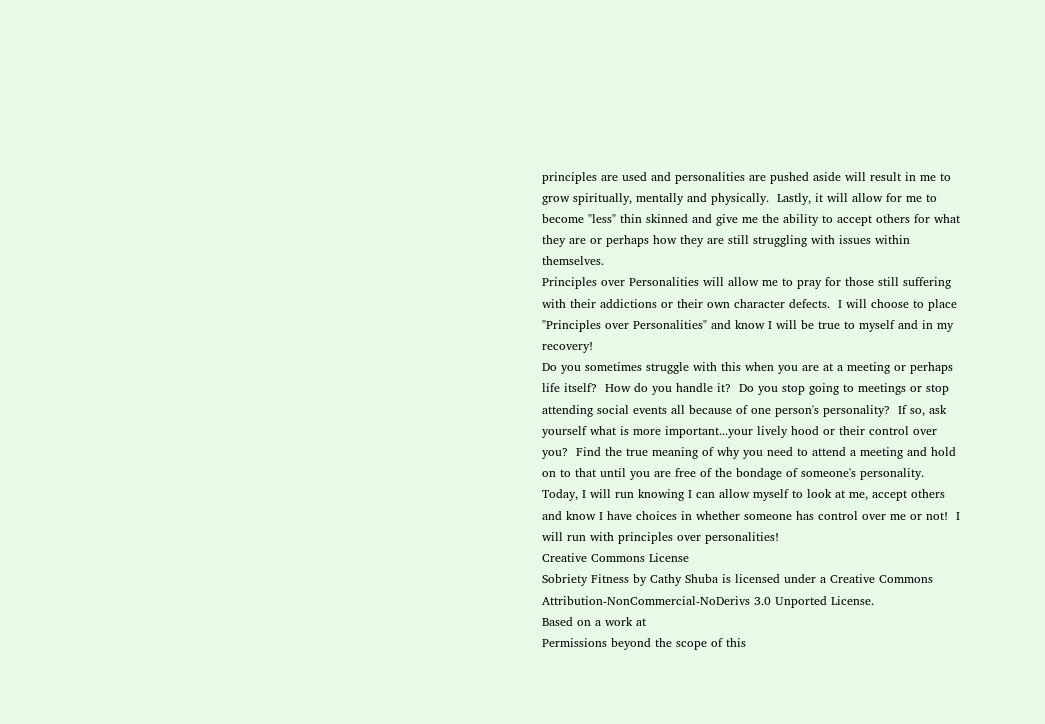principles are used and personalities are pushed aside will result in me to grow spiritually, mentally and physically.  Lastly, it will allow for me to become "less" thin skinned and give me the ability to accept others for what they are or perhaps how they are still struggling with issues within themselves.
Principles over Personalities will allow me to pray for those still suffering with their addictions or their own character defects.  I will choose to place "Principles over Personalities" and know I will be true to myself and in my recovery!
Do you sometimes struggle with this when you are at a meeting or perhaps life itself?  How do you handle it?  Do you stop going to meetings or stop attending social events all because of one person's personality?  If so, ask yourself what is more important...your lively hood or their control over you?  Find the true meaning of why you need to attend a meeting and hold on to that until you are free of the bondage of someone's personality.
Today, I will run knowing I can allow myself to look at me, accept others and know I have choices in whether someone has control over me or not!  I will run with principles over personalities!
Creative Commons License
Sobriety Fitness by Cathy Shuba is licensed under a Creative Commons Attribution-NonCommercial-NoDerivs 3.0 Unported License.
Based on a work at
Permissions beyond the scope of this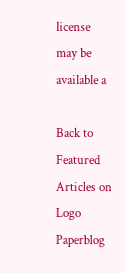license may be available a

Back to Featured Articles on Logo Paperblog